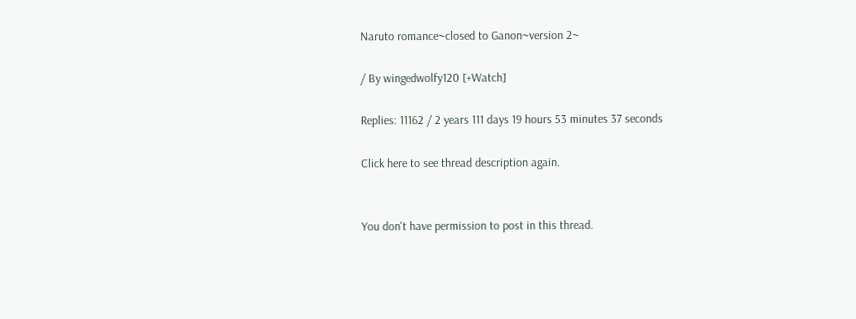Naruto romance~closed to Ganon~version 2~

/ By wingedwolfy120 [+Watch]

Replies: 11162 / 2 years 111 days 19 hours 53 minutes 37 seconds

Click here to see thread description again.


You don't have permission to post in this thread.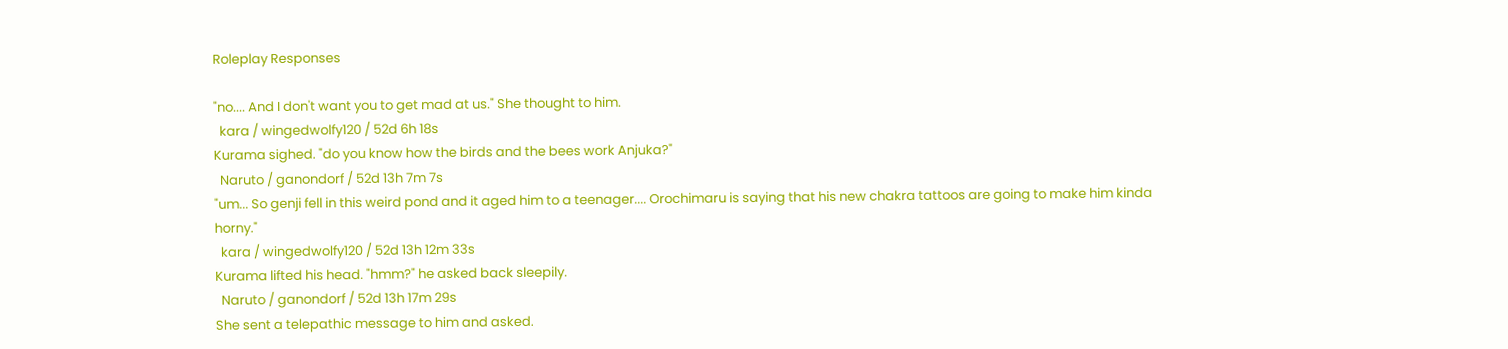Roleplay Responses

"no.... And I don't want you to get mad at us." She thought to him.
  kara / wingedwolfy120 / 52d 6h 18s
Kurama sighed. "do you know how the birds and the bees work Anjuka?"
  Naruto / ganondorf / 52d 13h 7m 7s
"um... So genji fell in this weird pond and it aged him to a teenager.... Orochimaru is saying that his new chakra tattoos are going to make him kinda horny."
  kara / wingedwolfy120 / 52d 13h 12m 33s
Kurama lifted his head. "hmm?" he asked back sleepily.
  Naruto / ganondorf / 52d 13h 17m 29s
She sent a telepathic message to him and asked.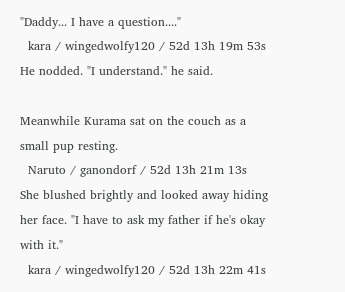"Daddy... I have a question...."
  kara / wingedwolfy120 / 52d 13h 19m 53s
He nodded. "I understand." he said.

Meanwhile Kurama sat on the couch as a small pup resting.
  Naruto / ganondorf / 52d 13h 21m 13s
She blushed brightly and looked away hiding her face. "I have to ask my father if he's okay with it."
  kara / wingedwolfy120 / 52d 13h 22m 41s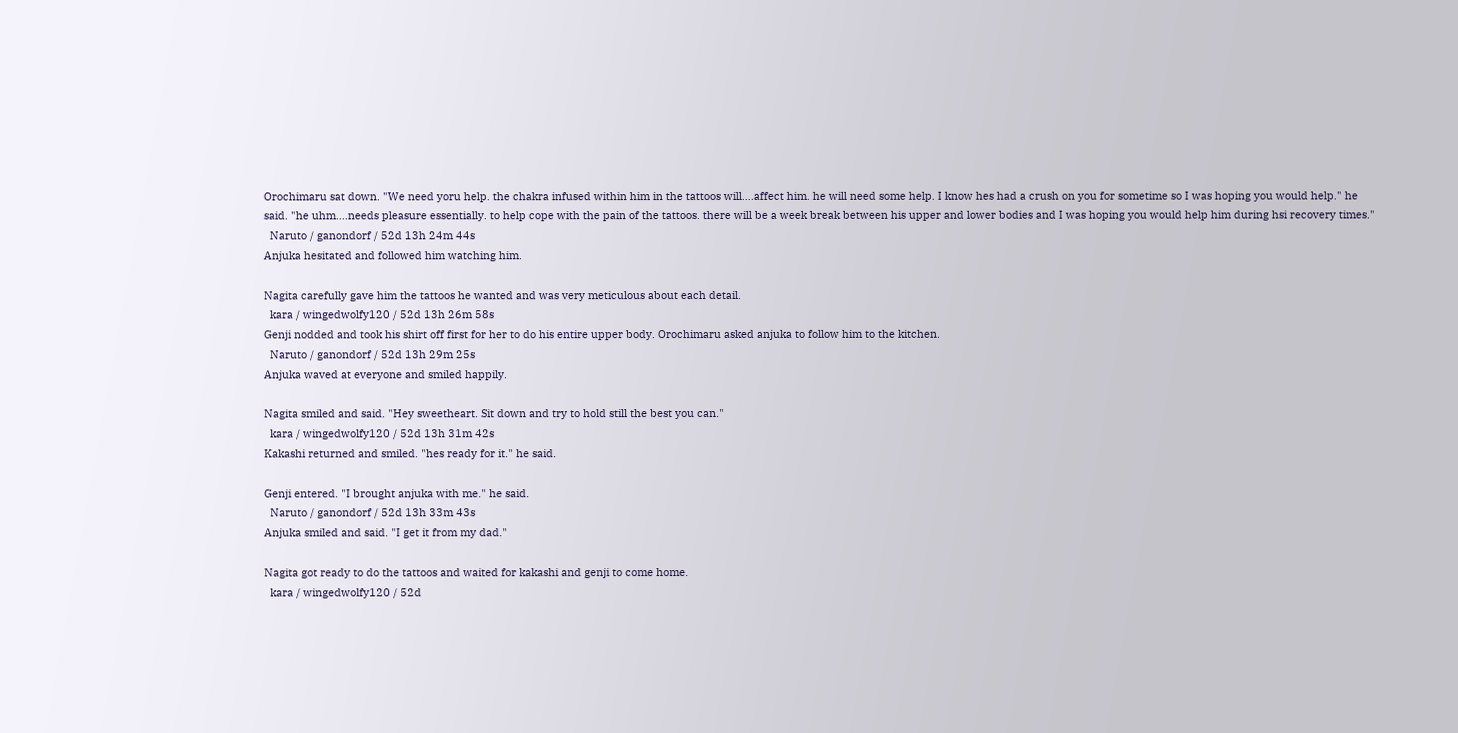Orochimaru sat down. "We need yoru help. the chakra infused within him in the tattoos will....affect him. he will need some help. I know hes had a crush on you for sometime so I was hoping you would help." he said. "he uhm....needs pleasure essentially. to help cope with the pain of the tattoos. there will be a week break between his upper and lower bodies and I was hoping you would help him during hsi recovery times."
  Naruto / ganondorf / 52d 13h 24m 44s
Anjuka hesitated and followed him watching him.

Nagita carefully gave him the tattoos he wanted and was very meticulous about each detail.
  kara / wingedwolfy120 / 52d 13h 26m 58s
Genji nodded and took his shirt off first for her to do his entire upper body. Orochimaru asked anjuka to follow him to the kitchen.
  Naruto / ganondorf / 52d 13h 29m 25s
Anjuka waved at everyone and smiled happily.

Nagita smiled and said. "Hey sweetheart. Sit down and try to hold still the best you can."
  kara / wingedwolfy120 / 52d 13h 31m 42s
Kakashi returned and smiled. "hes ready for it." he said.

Genji entered. "I brought anjuka with me." he said.
  Naruto / ganondorf / 52d 13h 33m 43s
Anjuka smiled and said. "I get it from my dad."

Nagita got ready to do the tattoos and waited for kakashi and genji to come home.
  kara / wingedwolfy120 / 52d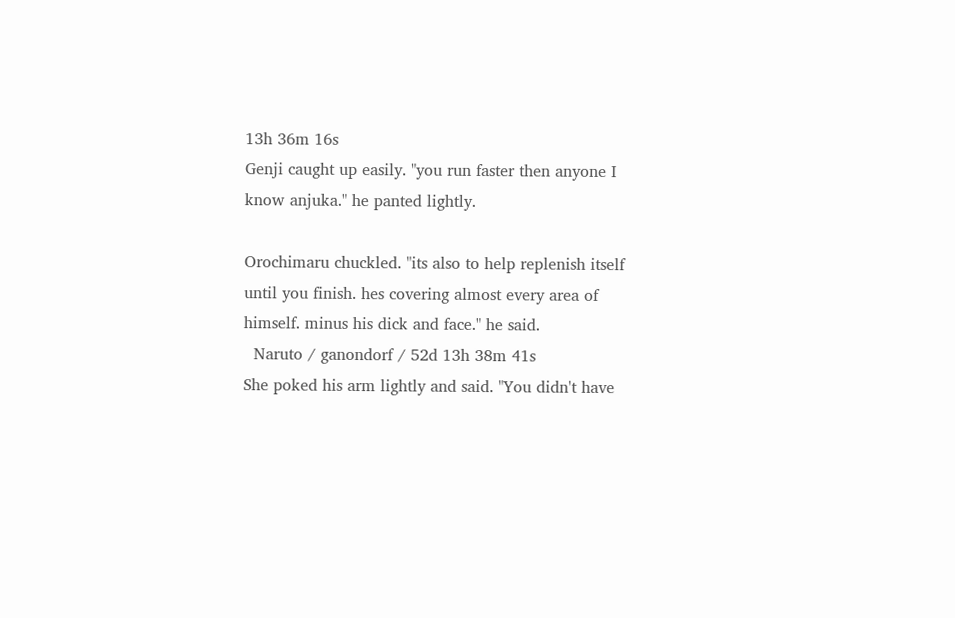13h 36m 16s
Genji caught up easily. "you run faster then anyone I know anjuka." he panted lightly.

Orochimaru chuckled. "its also to help replenish itself until you finish. hes covering almost every area of himself. minus his dick and face." he said.
  Naruto / ganondorf / 52d 13h 38m 41s
She poked his arm lightly and said. "You didn't have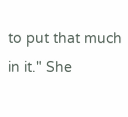to put that much in it." She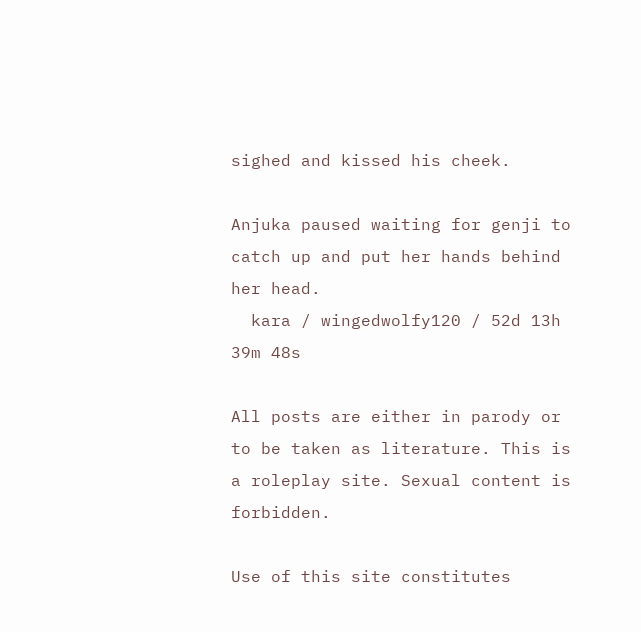sighed and kissed his cheek.

Anjuka paused waiting for genji to catch up and put her hands behind her head.
  kara / wingedwolfy120 / 52d 13h 39m 48s

All posts are either in parody or to be taken as literature. This is a roleplay site. Sexual content is forbidden.

Use of this site constitutes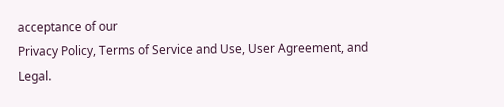acceptance of our
Privacy Policy, Terms of Service and Use, User Agreement, and Legal.